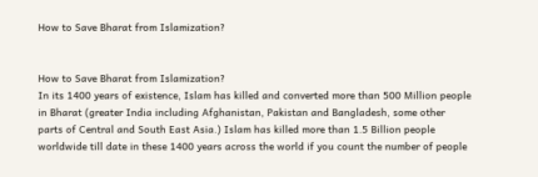How to Save Bharat from Islamization?


How to Save Bharat from Islamization?
In its 1400 years of existence, Islam has killed and converted more than 500 Million people in Bharat (greater India including Afghanistan, Pakistan and Bangladesh, some other parts of Central and South East Asia.) Islam has killed more than 1.5 Billion people worldwide till date in these 1400 years across the world if you count the number of people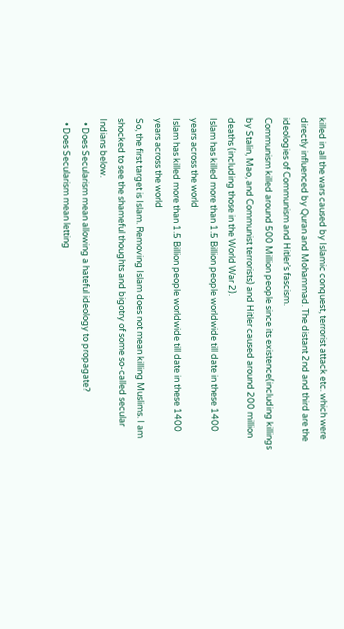killed in all the wars caused by Islamic conquest, terrorist attack etc. which were directly influenced by Quran and Mohammad. The distant 2nd and third are the ideologies of Communism and Hitler’s fascism.
Communism killed around 500 Million people since its existence(including killings by Stalin, Mao, and Communist terrorists) and Hitler caused around 200 million deaths (including those in the World War 2).
Islam has killed more than 1.5 Billion people worldwide till date in these 1400 years across the world
Islam has killed more than 1.5 Billion people worldwide till date in these 1400 years across the world
So, the first target is Islam. Removing Islam does not mean killing Muslims. I am shocked to see the shameful thoughts and bigotry of some so-called secular Indians below.
  • Does Secularism mean allowing a hateful ideology to propagate?
  • Does Secularism mean letting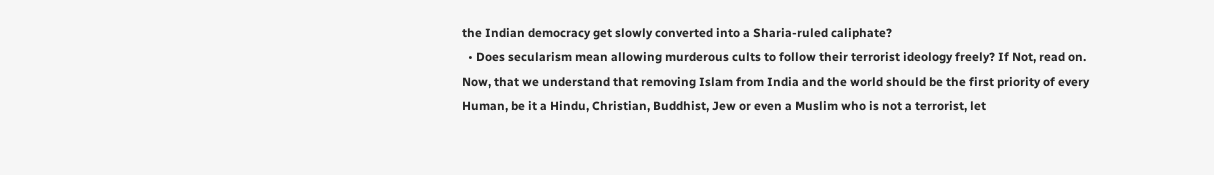the Indian democracy get slowly converted into a Sharia-ruled caliphate?
  • Does secularism mean allowing murderous cults to follow their terrorist ideology freely? If Not, read on.
Now, that we understand that removing Islam from India and the world should be the first priority of every Human, be it a Hindu, Christian, Buddhist, Jew or even a Muslim who is not a terrorist, let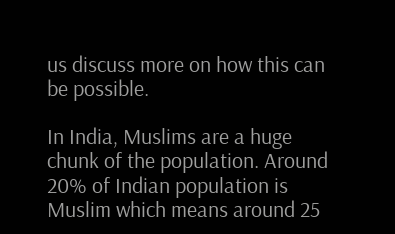us discuss more on how this can be possible.

In India, Muslims are a huge chunk of the population. Around 20% of Indian population is Muslim which means around 25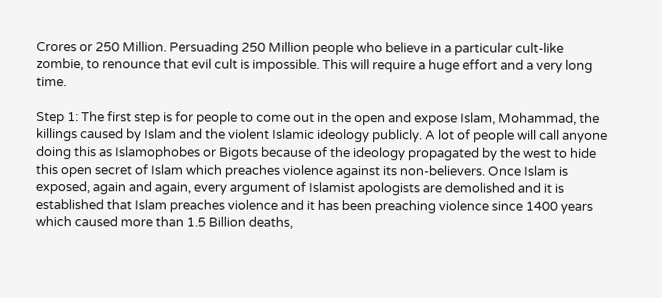Crores or 250 Million. Persuading 250 Million people who believe in a particular cult-like zombie, to renounce that evil cult is impossible. This will require a huge effort and a very long time.

Step 1: The first step is for people to come out in the open and expose Islam, Mohammad, the killings caused by Islam and the violent Islamic ideology publicly. A lot of people will call anyone doing this as Islamophobes or Bigots because of the ideology propagated by the west to hide this open secret of Islam which preaches violence against its non-believers. Once Islam is exposed, again and again, every argument of Islamist apologists are demolished and it is established that Islam preaches violence and it has been preaching violence since 1400 years which caused more than 1.5 Billion deaths,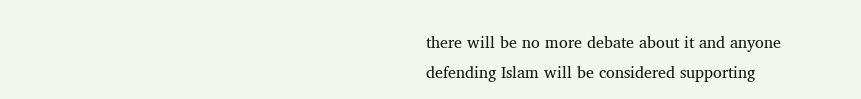there will be no more debate about it and anyone defending Islam will be considered supporting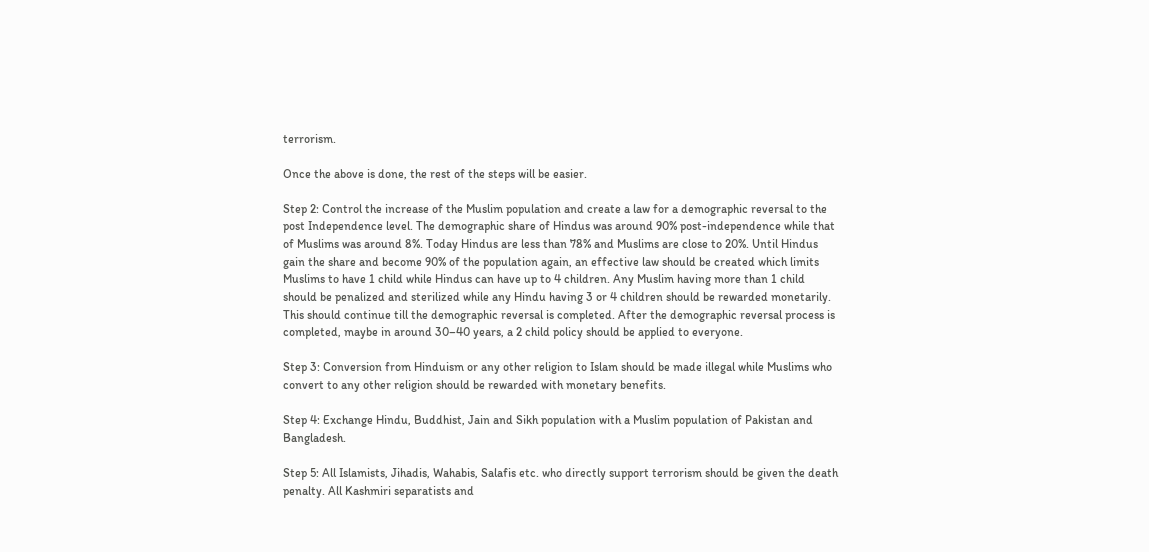terrorism.

Once the above is done, the rest of the steps will be easier.

Step 2: Control the increase of the Muslim population and create a law for a demographic reversal to the post Independence level. The demographic share of Hindus was around 90% post-independence while that of Muslims was around 8%. Today Hindus are less than 78% and Muslims are close to 20%. Until Hindus gain the share and become 90% of the population again, an effective law should be created which limits Muslims to have 1 child while Hindus can have up to 4 children. Any Muslim having more than 1 child should be penalized and sterilized while any Hindu having 3 or 4 children should be rewarded monetarily. This should continue till the demographic reversal is completed. After the demographic reversal process is completed, maybe in around 30–40 years, a 2 child policy should be applied to everyone.

Step 3: Conversion from Hinduism or any other religion to Islam should be made illegal while Muslims who convert to any other religion should be rewarded with monetary benefits.

Step 4: Exchange Hindu, Buddhist, Jain and Sikh population with a Muslim population of Pakistan and Bangladesh.

Step 5: All Islamists, Jihadis, Wahabis, Salafis etc. who directly support terrorism should be given the death penalty. All Kashmiri separatists and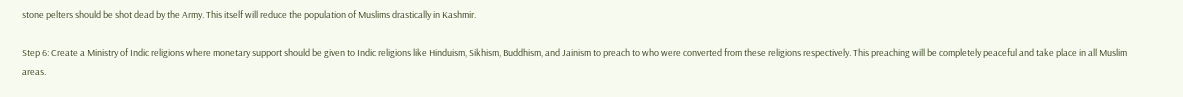stone pelters should be shot dead by the Army. This itself will reduce the population of Muslims drastically in Kashmir.

Step 6: Create a Ministry of Indic religions where monetary support should be given to Indic religions like Hinduism, Sikhism, Buddhism, and Jainism to preach to who were converted from these religions respectively. This preaching will be completely peaceful and take place in all Muslim areas.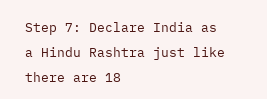Step 7: Declare India as a Hindu Rashtra just like there are 18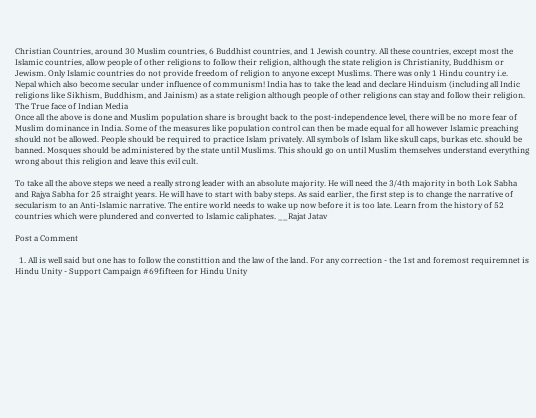Christian Countries, around 30 Muslim countries, 6 Buddhist countries, and 1 Jewish country. All these countries, except most the Islamic countries, allow people of other religions to follow their religion, although the state religion is Christianity, Buddhism or Jewism. Only Islamic countries do not provide freedom of religion to anyone except Muslims. There was only 1 Hindu country i.e. Nepal which also become secular under influence of communism! India has to take the lead and declare Hinduism (including all Indic religions like Sikhism, Buddhism, and Jainism) as a state religion although people of other religions can stay and follow their religion.
The True face of Indian Media
Once all the above is done and Muslim population share is brought back to the post-independence level, there will be no more fear of Muslim dominance in India. Some of the measures like population control can then be made equal for all however Islamic preaching should not be allowed. People should be required to practice Islam privately. All symbols of Islam like skull caps, burkas etc. should be banned. Mosques should be administered by the state until Muslims. This should go on until Muslim themselves understand everything wrong about this religion and leave this evil cult.

To take all the above steps we need a really strong leader with an absolute majority. He will need the 3/4th majority in both Lok Sabha and Rajya Sabha for 25 straight years. He will have to start with baby steps. As said earlier, the first step is to change the narrative of secularism to an Anti-Islamic narrative. The entire world needs to wake up now before it is too late. Learn from the history of 52 countries which were plundered and converted to Islamic caliphates. __Rajat Jatav

Post a Comment

  1. All is well said but one has to follow the constittion and the law of the land. For any correction - the 1st and foremost requiremnet is Hindu Unity - Support Campaign #69fifteen for Hindu Unity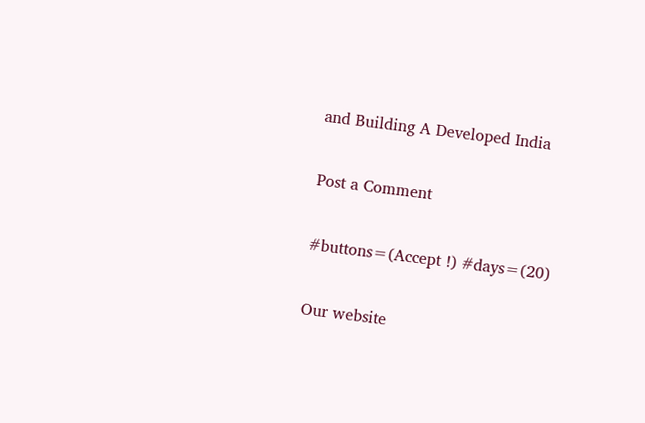and Building A Developed India

Post a Comment

#buttons=(Accept !) #days=(20)

Our website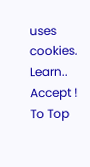uses cookies. Learn..
Accept !
To Top